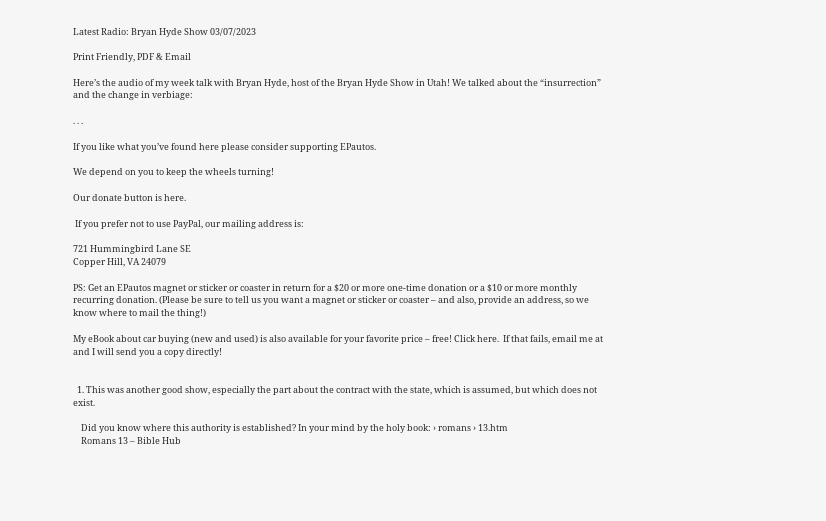Latest Radio: Bryan Hyde Show 03/07/2023

Print Friendly, PDF & Email

Here’s the audio of my week talk with Bryan Hyde, host of the Bryan Hyde Show in Utah! We talked about the “insurrection” and the change in verbiage:

. . .

If you like what you’ve found here please consider supporting EPautos.

We depend on you to keep the wheels turning!

Our donate button is here.

 If you prefer not to use PayPal, our mailing address is:

721 Hummingbird Lane SE
Copper Hill, VA 24079

PS: Get an EPautos magnet or sticker or coaster in return for a $20 or more one-time donation or a $10 or more monthly recurring donation. (Please be sure to tell us you want a magnet or sticker or coaster – and also, provide an address, so we know where to mail the thing!)

My eBook about car buying (new and used) is also available for your favorite price – free! Click here.  If that fails, email me at and I will send you a copy directly!


  1. This was another good show, especially the part about the contract with the state, which is assumed, but which does not exist.

    Did you know where this authority is established? In your mind by the holy book: › romans › 13.htm
    Romans 13 – Bible Hub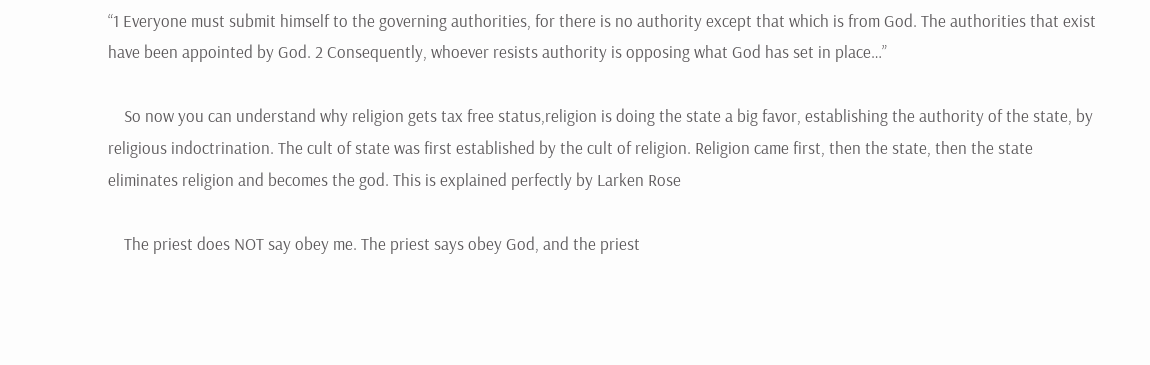“1 Everyone must submit himself to the governing authorities, for there is no authority except that which is from God. The authorities that exist have been appointed by God. 2 Consequently, whoever resists authority is opposing what God has set in place…”

    So now you can understand why religion gets tax free status,religion is doing the state a big favor, establishing the authority of the state, by religious indoctrination. The cult of state was first established by the cult of religion. Religion came first, then the state, then the state eliminates religion and becomes the god. This is explained perfectly by Larken Rose

    The priest does NOT say obey me. The priest says obey God, and the priest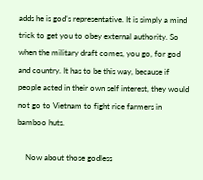adds he is god’s representative. It is simply a mind trick to get you to obey external authority. So when the military draft comes, you go, for god and country. It has to be this way, because if people acted in their own self interest, they would not go to Vietnam to fight rice farmers in bamboo huts.

    Now about those godless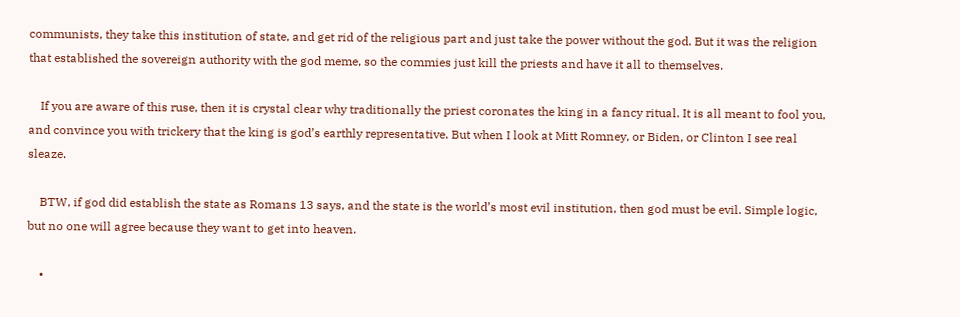communists, they take this institution of state, and get rid of the religious part and just take the power without the god. But it was the religion that established the sovereign authority with the god meme, so the commies just kill the priests and have it all to themselves.

    If you are aware of this ruse, then it is crystal clear why traditionally the priest coronates the king in a fancy ritual. It is all meant to fool you, and convince you with trickery that the king is god’s earthly representative. But when I look at Mitt Romney, or Biden, or Clinton I see real sleaze.

    BTW, if god did establish the state as Romans 13 says, and the state is the world’s most evil institution, then god must be evil. Simple logic, but no one will agree because they want to get into heaven.

    •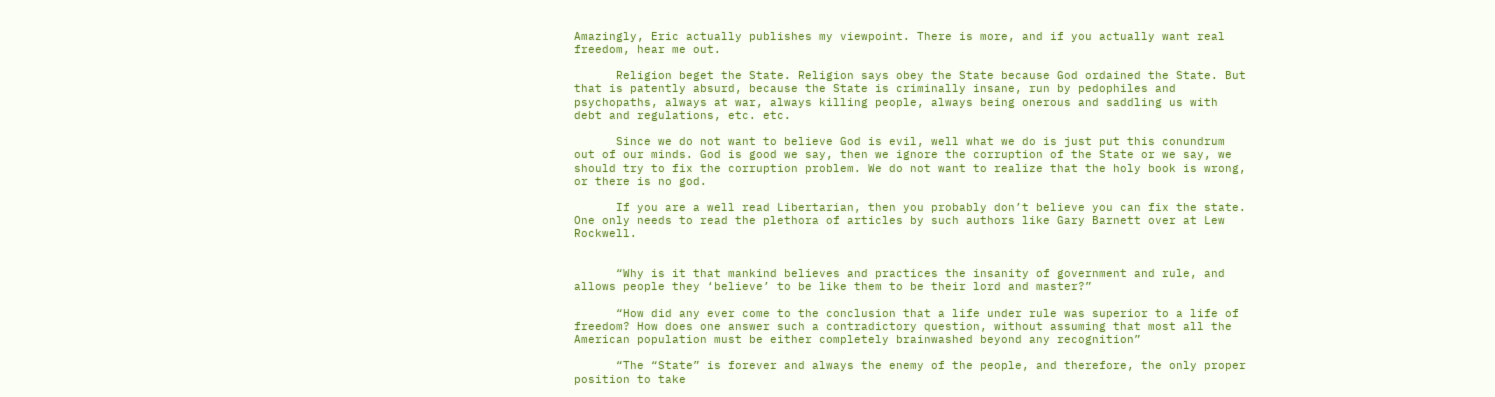Amazingly, Eric actually publishes my viewpoint. There is more, and if you actually want real freedom, hear me out.

      Religion beget the State. Religion says obey the State because God ordained the State. But that is patently absurd, because the State is criminally insane, run by pedophiles and psychopaths, always at war, always killing people, always being onerous and saddling us with debt and regulations, etc. etc.

      Since we do not want to believe God is evil, well what we do is just put this conundrum out of our minds. God is good we say, then we ignore the corruption of the State or we say, we should try to fix the corruption problem. We do not want to realize that the holy book is wrong, or there is no god.

      If you are a well read Libertarian, then you probably don’t believe you can fix the state. One only needs to read the plethora of articles by such authors like Gary Barnett over at Lew Rockwell.


      “Why is it that mankind believes and practices the insanity of government and rule, and allows people they ‘believe’ to be like them to be their lord and master?”

      “How did any ever come to the conclusion that a life under rule was superior to a life of freedom? How does one answer such a contradictory question, without assuming that most all the American population must be either completely brainwashed beyond any recognition”

      “The “State” is forever and always the enemy of the people, and therefore, the only proper position to take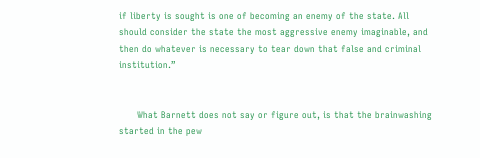if liberty is sought is one of becoming an enemy of the state. All should consider the state the most aggressive enemy imaginable, and then do whatever is necessary to tear down that false and criminal institution.”


      What Barnett does not say or figure out, is that the brainwashing started in the pew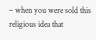– when you were sold this religious idea that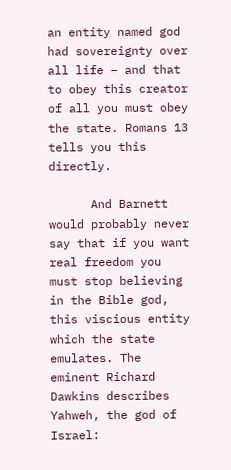an entity named god had sovereignty over all life – and that to obey this creator of all you must obey the state. Romans 13 tells you this directly.

      And Barnett would probably never say that if you want real freedom you must stop believing in the Bible god, this viscious entity which the state emulates. The eminent Richard Dawkins describes Yahweh, the god of Israel: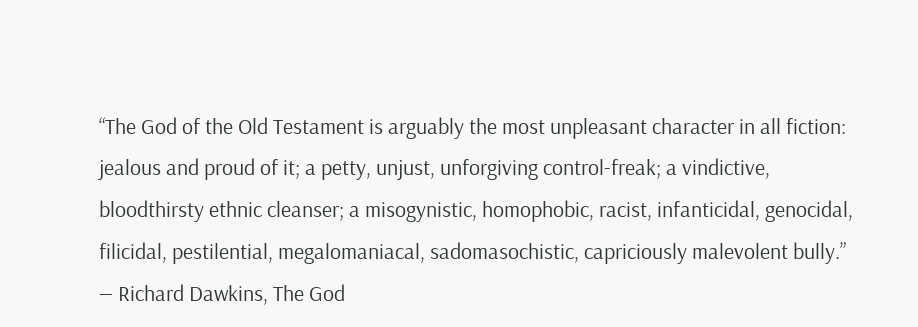“The God of the Old Testament is arguably the most unpleasant character in all fiction: jealous and proud of it; a petty, unjust, unforgiving control-freak; a vindictive, bloodthirsty ethnic cleanser; a misogynistic, homophobic, racist, infanticidal, genocidal, filicidal, pestilential, megalomaniacal, sadomasochistic, capriciously malevolent bully.” ― Richard Dawkins, The God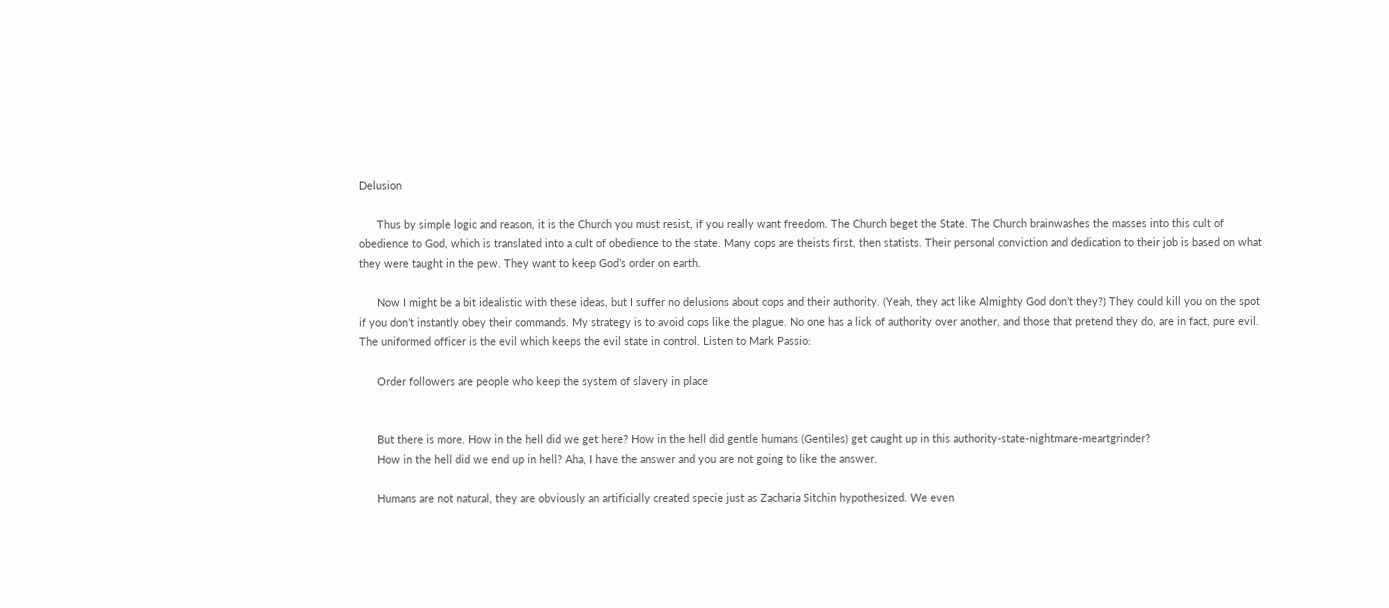Delusion

      Thus by simple logic and reason, it is the Church you must resist, if you really want freedom. The Church beget the State. The Church brainwashes the masses into this cult of obedience to God, which is translated into a cult of obedience to the state. Many cops are theists first, then statists. Their personal conviction and dedication to their job is based on what they were taught in the pew. They want to keep God’s order on earth.

      Now I might be a bit idealistic with these ideas, but I suffer no delusions about cops and their authority. (Yeah, they act like Almighty God don’t they?) They could kill you on the spot if you don’t instantly obey their commands. My strategy is to avoid cops like the plague. No one has a lick of authority over another, and those that pretend they do, are in fact, pure evil. The uniformed officer is the evil which keeps the evil state in control. Listen to Mark Passio:

      Order followers are people who keep the system of slavery in place


      But there is more. How in the hell did we get here? How in the hell did gentle humans (Gentiles) get caught up in this authority-state-nightmare-meartgrinder?
      How in the hell did we end up in hell? Aha, I have the answer and you are not going to like the answer.

      Humans are not natural, they are obviously an artificially created specie just as Zacharia Sitchin hypothesized. We even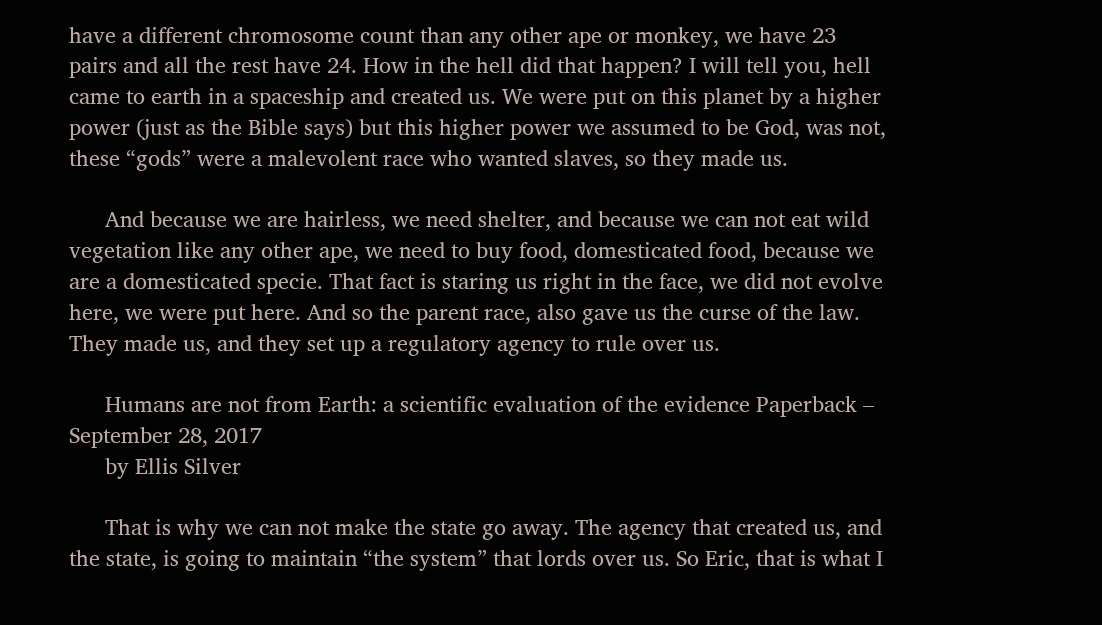have a different chromosome count than any other ape or monkey, we have 23 pairs and all the rest have 24. How in the hell did that happen? I will tell you, hell came to earth in a spaceship and created us. We were put on this planet by a higher power (just as the Bible says) but this higher power we assumed to be God, was not, these “gods” were a malevolent race who wanted slaves, so they made us.

      And because we are hairless, we need shelter, and because we can not eat wild vegetation like any other ape, we need to buy food, domesticated food, because we are a domesticated specie. That fact is staring us right in the face, we did not evolve here, we were put here. And so the parent race, also gave us the curse of the law. They made us, and they set up a regulatory agency to rule over us.

      Humans are not from Earth: a scientific evaluation of the evidence Paperback – September 28, 2017
      by Ellis Silver

      That is why we can not make the state go away. The agency that created us, and the state, is going to maintain “the system” that lords over us. So Eric, that is what I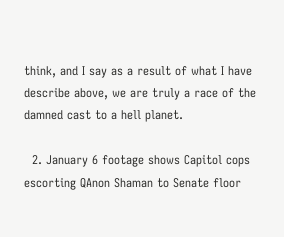think, and I say as a result of what I have describe above, we are truly a race of the damned cast to a hell planet.

  2. January 6 footage shows Capitol cops escorting QAnon Shaman to Senate floor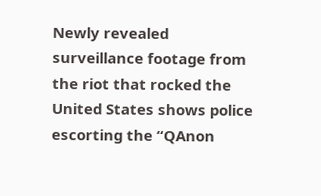Newly revealed surveillance footage from the riot that rocked the United States shows police escorting the “QAnon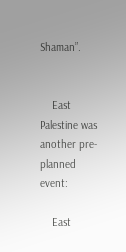Shaman”.


    East Palestine was another pre-planned event:

    East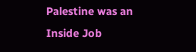Palestine was an Inside Job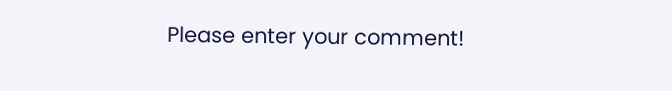Please enter your comment!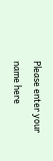Please enter your name here